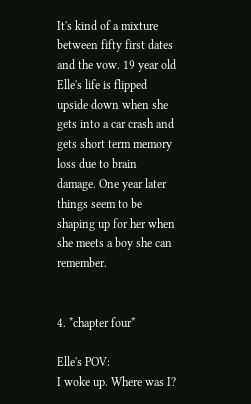It's kind of a mixture between fifty first dates and the vow. 19 year old Elle's life is flipped upside down when she gets into a car crash and gets short term memory loss due to brain damage. One year later things seem to be shaping up for her when she meets a boy she can remember.


4. *chapter four*

Elle's POV:
I woke up. Where was I?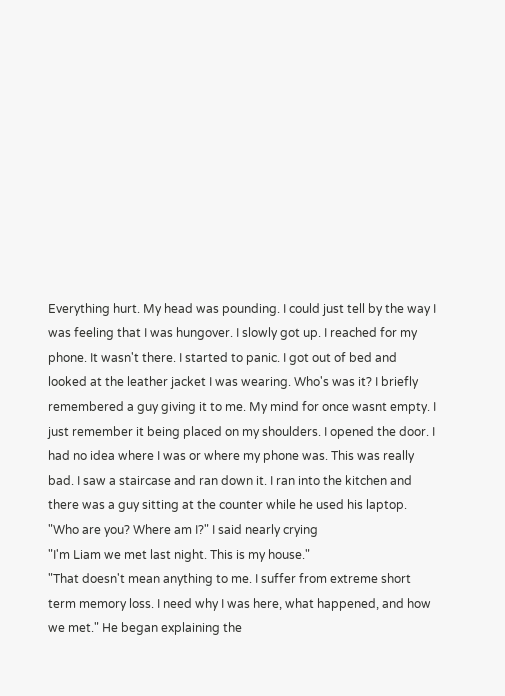Everything hurt. My head was pounding. I could just tell by the way I was feeling that I was hungover. I slowly got up. I reached for my phone. It wasn't there. I started to panic. I got out of bed and looked at the leather jacket I was wearing. Who's was it? I briefly remembered a guy giving it to me. My mind for once wasnt empty. I just remember it being placed on my shoulders. I opened the door. I had no idea where I was or where my phone was. This was really bad. I saw a staircase and ran down it. I ran into the kitchen and there was a guy sitting at the counter while he used his laptop.
"Who are you? Where am I?" I said nearly crying
"I'm Liam we met last night. This is my house."
"That doesn't mean anything to me. I suffer from extreme short term memory loss. I need why I was here, what happened, and how we met." He began explaining the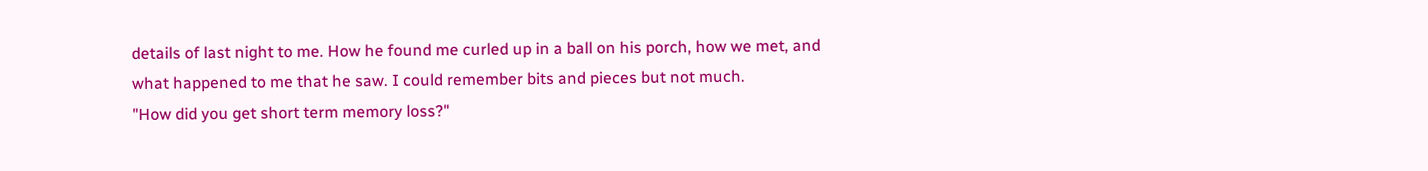details of last night to me. How he found me curled up in a ball on his porch, how we met, and what happened to me that he saw. I could remember bits and pieces but not much.
"How did you get short term memory loss?"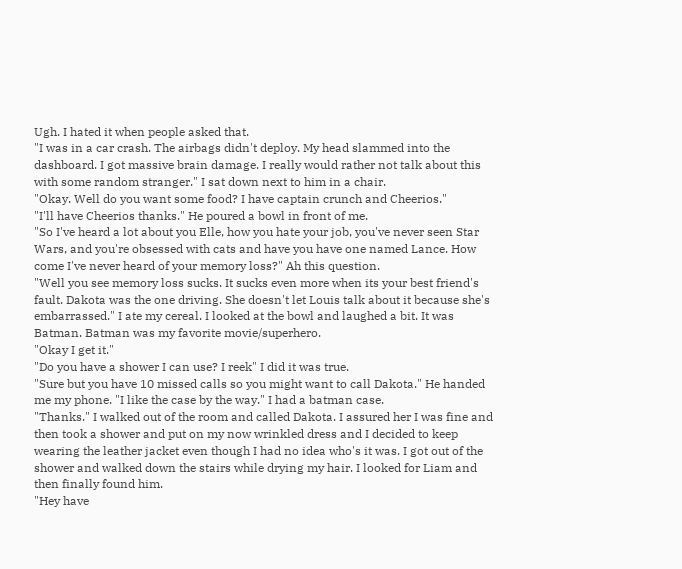Ugh. I hated it when people asked that.
"I was in a car crash. The airbags didn't deploy. My head slammed into the dashboard. I got massive brain damage. I really would rather not talk about this with some random stranger." I sat down next to him in a chair.
"Okay. Well do you want some food? I have captain crunch and Cheerios."
"I'll have Cheerios thanks." He poured a bowl in front of me.
"So I've heard a lot about you Elle, how you hate your job, you've never seen Star Wars, and you're obsessed with cats and have you have one named Lance. How come I've never heard of your memory loss?" Ah this question.
"Well you see memory loss sucks. It sucks even more when its your best friend's fault. Dakota was the one driving. She doesn't let Louis talk about it because she's embarrassed." I ate my cereal. I looked at the bowl and laughed a bit. It was Batman. Batman was my favorite movie/superhero.
"Okay I get it."
"Do you have a shower I can use? I reek" I did it was true.
"Sure but you have 10 missed calls so you might want to call Dakota." He handed me my phone. "I like the case by the way." I had a batman case.
"Thanks." I walked out of the room and called Dakota. I assured her I was fine and then took a shower and put on my now wrinkled dress and I decided to keep wearing the leather jacket even though I had no idea who's it was. I got out of the shower and walked down the stairs while drying my hair. I looked for Liam and then finally found him.
"Hey have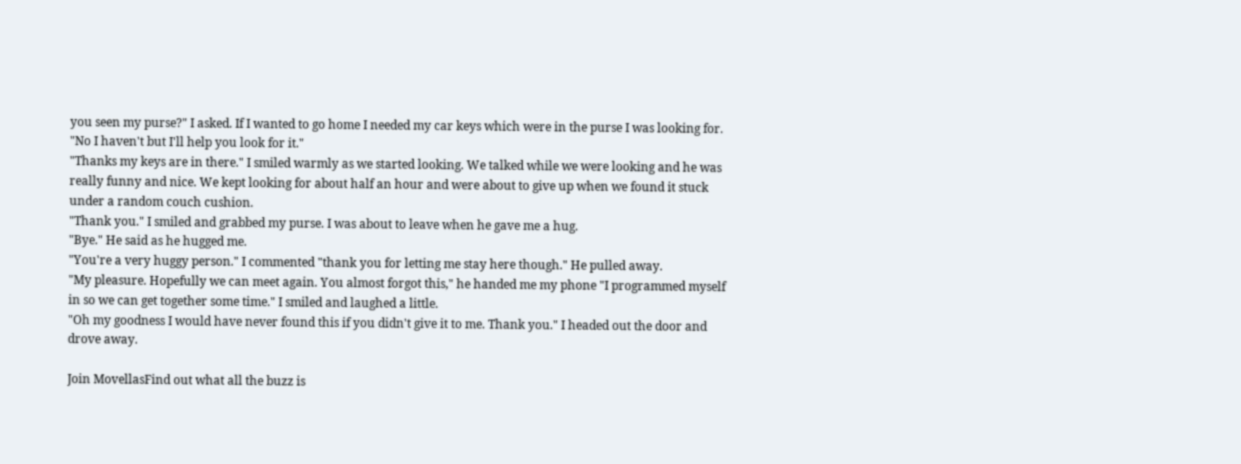you seen my purse?" I asked. If I wanted to go home I needed my car keys which were in the purse I was looking for.
"No I haven't but I'll help you look for it."
"Thanks my keys are in there." I smiled warmly as we started looking. We talked while we were looking and he was really funny and nice. We kept looking for about half an hour and were about to give up when we found it stuck under a random couch cushion.
"Thank you." I smiled and grabbed my purse. I was about to leave when he gave me a hug.
"Bye." He said as he hugged me.
"You're a very huggy person." I commented "thank you for letting me stay here though." He pulled away.
"My pleasure. Hopefully we can meet again. You almost forgot this," he handed me my phone "I programmed myself in so we can get together some time." I smiled and laughed a little.
"Oh my goodness I would have never found this if you didn't give it to me. Thank you." I headed out the door and drove away.

Join MovellasFind out what all the buzz is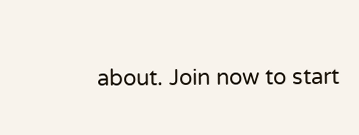about. Join now to start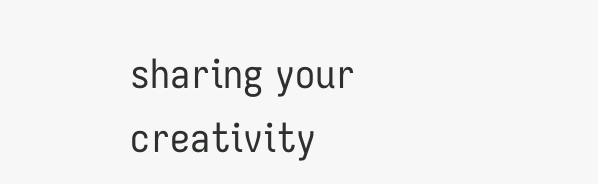sharing your creativity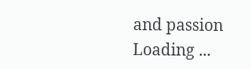and passion
Loading ...